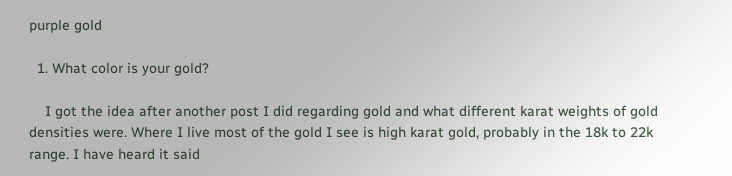purple gold

  1. What color is your gold?

    I got the idea after another post I did regarding gold and what different karat weights of gold densities were. Where I live most of the gold I see is high karat gold, probably in the 18k to 22k range. I have heard it said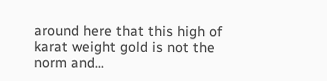around here that this high of karat weight gold is not the norm and...